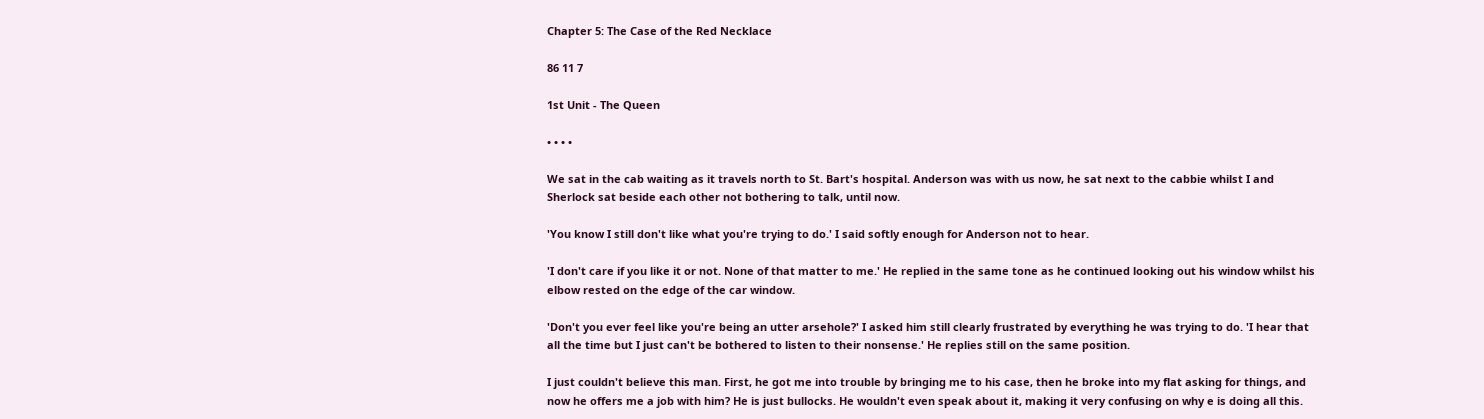Chapter 5: The Case of the Red Necklace

86 11 7

1st Unit - The Queen

• • • •

We sat in the cab waiting as it travels north to St. Bart's hospital. Anderson was with us now, he sat next to the cabbie whilst I and Sherlock sat beside each other not bothering to talk, until now.

'You know I still don't like what you're trying to do.' I said softly enough for Anderson not to hear.

'I don't care if you like it or not. None of that matter to me.' He replied in the same tone as he continued looking out his window whilst his elbow rested on the edge of the car window.

'Don't you ever feel like you're being an utter arsehole?' I asked him still clearly frustrated by everything he was trying to do. 'I hear that all the time but I just can't be bothered to listen to their nonsense.' He replies still on the same position.

I just couldn't believe this man. First, he got me into trouble by bringing me to his case, then he broke into my flat asking for things, and now he offers me a job with him? He is just bullocks. He wouldn't even speak about it, making it very confusing on why e is doing all this.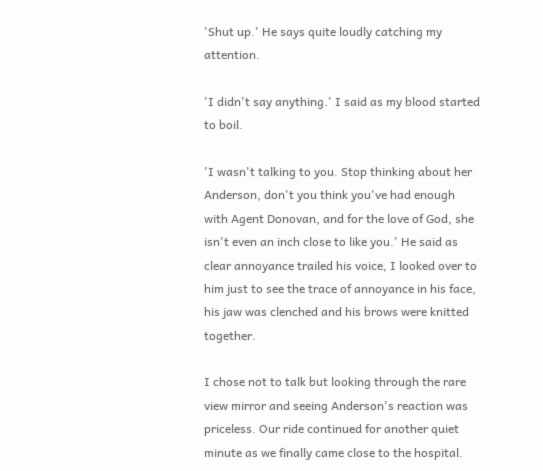'Shut up.' He says quite loudly catching my attention.

'I didn't say anything.' I said as my blood started to boil.

'I wasn't talking to you. Stop thinking about her Anderson, don't you think you've had enough with Agent Donovan, and for the love of God, she isn't even an inch close to like you.' He said as clear annoyance trailed his voice, I looked over to him just to see the trace of annoyance in his face, his jaw was clenched and his brows were knitted together.

I chose not to talk but looking through the rare view mirror and seeing Anderson's reaction was priceless. Our ride continued for another quiet minute as we finally came close to the hospital.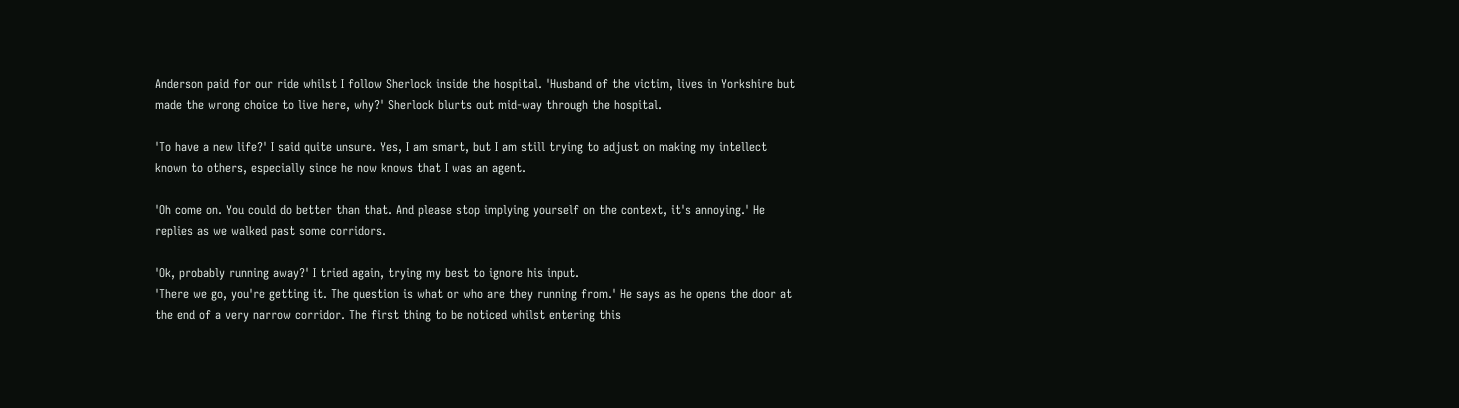Anderson paid for our ride whilst I follow Sherlock inside the hospital. 'Husband of the victim, lives in Yorkshire but made the wrong choice to live here, why?' Sherlock blurts out mid-way through the hospital.

'To have a new life?' I said quite unsure. Yes, I am smart, but I am still trying to adjust on making my intellect known to others, especially since he now knows that I was an agent.

'Oh come on. You could do better than that. And please stop implying yourself on the context, it's annoying.' He replies as we walked past some corridors.

'Ok, probably running away?' I tried again, trying my best to ignore his input.
'There we go, you're getting it. The question is what or who are they running from.' He says as he opens the door at the end of a very narrow corridor. The first thing to be noticed whilst entering this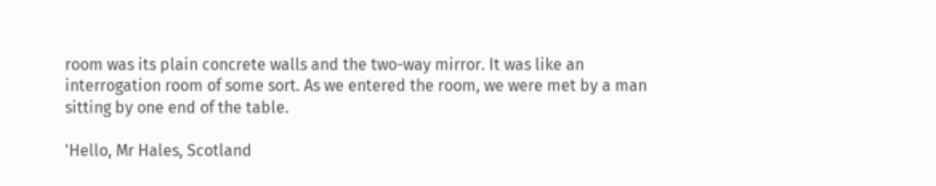room was its plain concrete walls and the two-way mirror. It was like an interrogation room of some sort. As we entered the room, we were met by a man sitting by one end of the table.

'Hello, Mr Hales, Scotland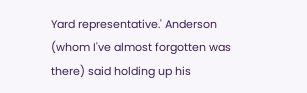Yard representative.' Anderson (whom I've almost forgotten was there) said holding up his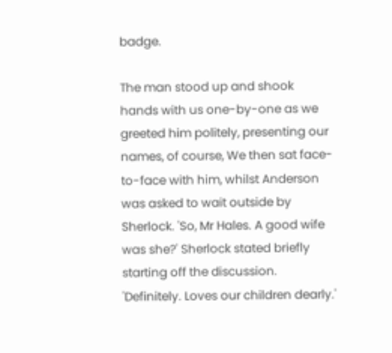badge.

The man stood up and shook hands with us one-by-one as we greeted him politely, presenting our names, of course, We then sat face-to-face with him, whilst Anderson was asked to wait outside by Sherlock. 'So, Mr Hales. A good wife was she?' Sherlock stated briefly starting off the discussion. 'Definitely. Loves our children dearly.'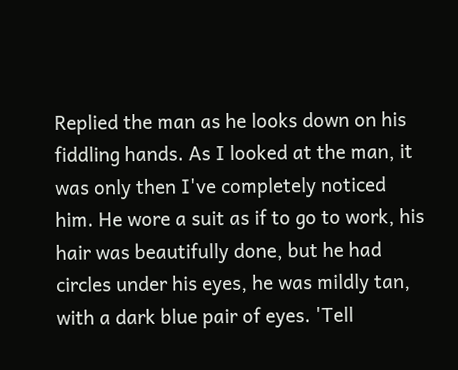Replied the man as he looks down on his fiddling hands. As I looked at the man, it was only then I've completely noticed him. He wore a suit as if to go to work, his hair was beautifully done, but he had circles under his eyes, he was mildly tan, with a dark blue pair of eyes. 'Tell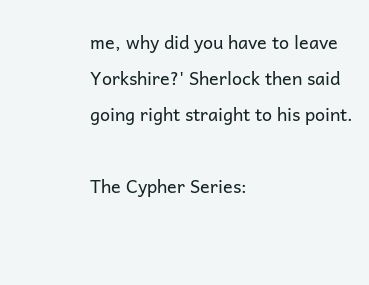me, why did you have to leave Yorkshire?' Sherlock then said going right straight to his point.

The Cypher Series: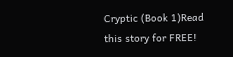Cryptic (Book 1)Read this story for FREE!